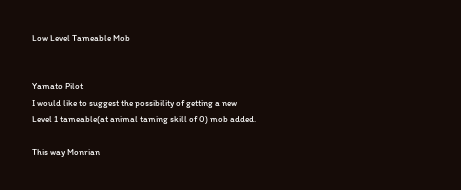Low Level Tameable Mob


Yamato Pilot
I would like to suggest the possibility of getting a new Level 1 tameable(at animal taming skill of 0) mob added.

This way Monrian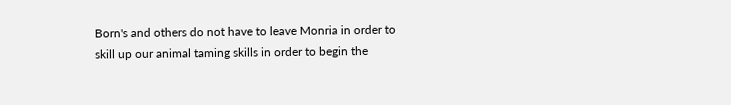Born's and others do not have to leave Monria in order to skill up our animal taming skills in order to begin the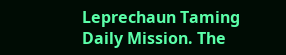Leprechaun Taming Daily Mission. The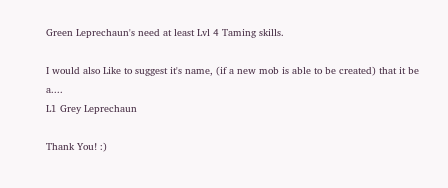Green Leprechaun's need at least Lvl 4 Taming skills.

I would also Like to suggest it's name, (if a new mob is able to be created) that it be a....
L1 Grey Leprechaun

Thank You! :)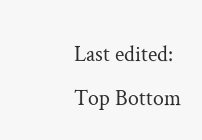Last edited:
Top Bottom